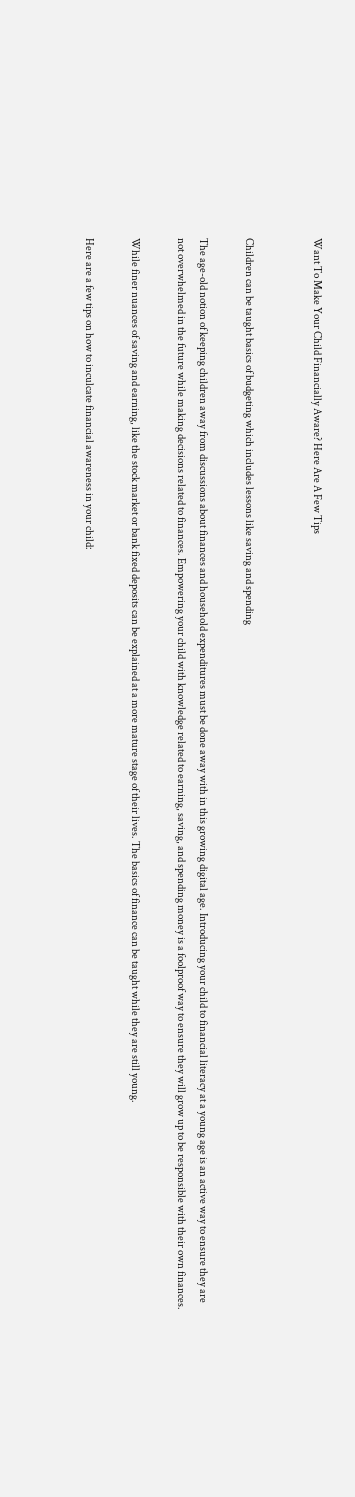Want To Make Your Child Financially Aware? Here Are A Few Tips


Children can be taught basics of budgeting which includes lessons like saving and spending

The age-old notion of keeping children away from discussions about finances and household expenditures must be done away with in this growing digital age. Introducing your child to financial literacy at a young age is an active way to ensure they are not overwhelmed in the future while making decisions related to finances. Empowering your child with knowledge related to earning, saving, and spending money is a foolproof way to ensure they will grow up to be responsible with their own finances.

While finer nuances of saving and earning, like the stock market or bank fixed deposits can be explained at a more mature stage of their lives. The basics of finance can be taught while they are still young.

Here are a few tips on how to inculcate financial awareness in your child: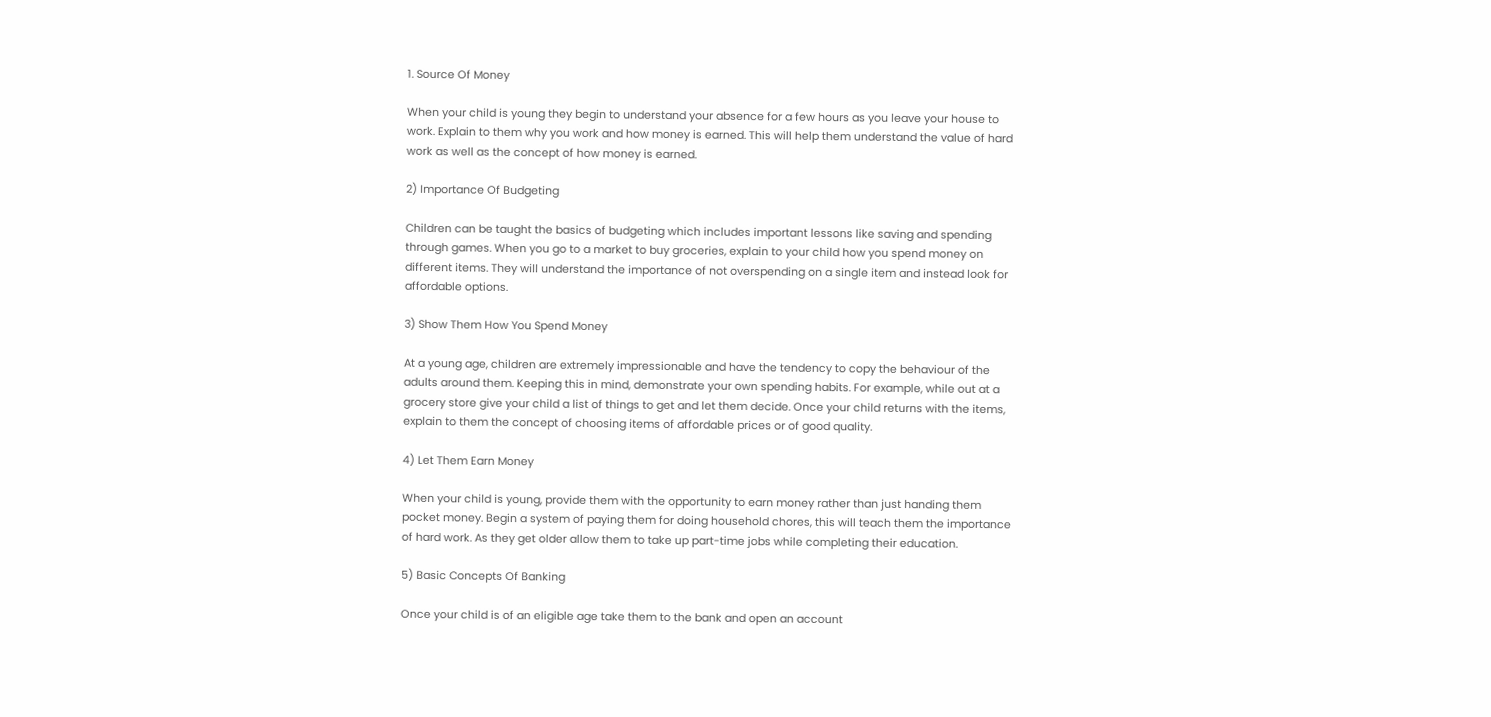1. Source Of Money

When your child is young they begin to understand your absence for a few hours as you leave your house to work. Explain to them why you work and how money is earned. This will help them understand the value of hard work as well as the concept of how money is earned.

2) Importance Of Budgeting

Children can be taught the basics of budgeting which includes important lessons like saving and spending through games. When you go to a market to buy groceries, explain to your child how you spend money on different items. They will understand the importance of not overspending on a single item and instead look for affordable options.

3) Show Them How You Spend Money

At a young age, children are extremely impressionable and have the tendency to copy the behaviour of the adults around them. Keeping this in mind, demonstrate your own spending habits. For example, while out at a grocery store give your child a list of things to get and let them decide. Once your child returns with the items, explain to them the concept of choosing items of affordable prices or of good quality.

4) Let Them Earn Money

When your child is young, provide them with the opportunity to earn money rather than just handing them pocket money. Begin a system of paying them for doing household chores, this will teach them the importance of hard work. As they get older allow them to take up part-time jobs while completing their education.

5) Basic Concepts Of Banking

Once your child is of an eligible age take them to the bank and open an account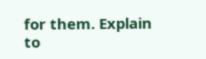for them. Explain to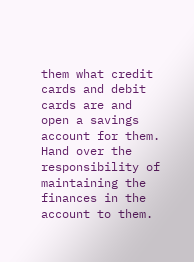them what credit cards and debit cards are and open a savings account for them. Hand over the responsibility of maintaining the finances in the account to them.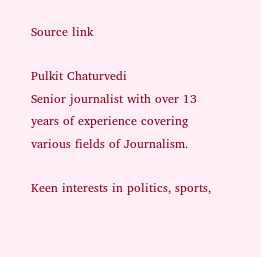Source link

Pulkit Chaturvedi
Senior journalist with over 13 years of experience covering various fields of Journalism.

Keen interests in politics, sports,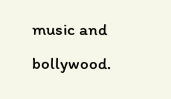music and bollywood.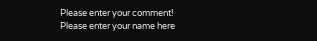Please enter your comment!
Please enter your name here